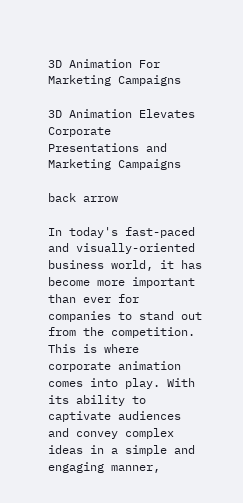3D Animation For Marketing Campaigns

3D Animation Elevates Corporate Presentations and Marketing Campaigns

back arrow

In today's fast-paced and visually-oriented business world, it has become more important than ever for companies to stand out from the competition. This is where corporate animation comes into play. With its ability to captivate audiences and convey complex ideas in a simple and engaging manner,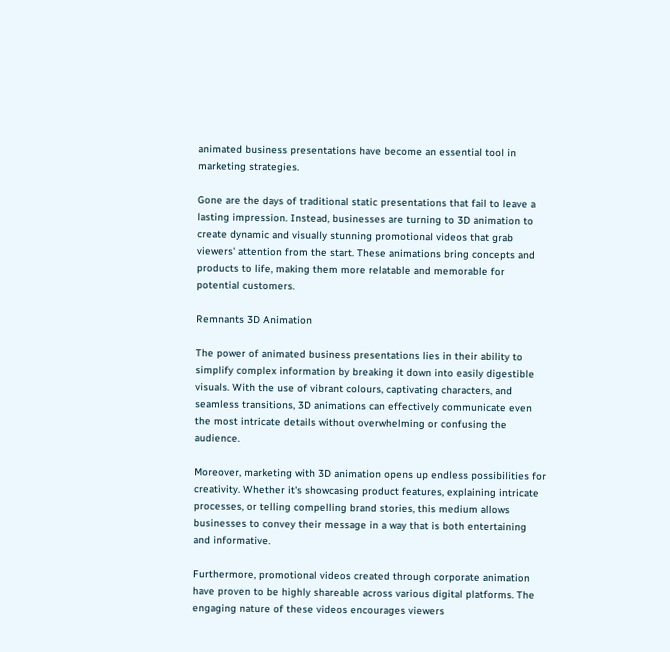animated business presentations have become an essential tool in marketing strategies.

Gone are the days of traditional static presentations that fail to leave a lasting impression. Instead, businesses are turning to 3D animation to create dynamic and visually stunning promotional videos that grab viewers' attention from the start. These animations bring concepts and products to life, making them more relatable and memorable for potential customers.

Remnants 3D Animation

The power of animated business presentations lies in their ability to simplify complex information by breaking it down into easily digestible visuals. With the use of vibrant colours, captivating characters, and seamless transitions, 3D animations can effectively communicate even the most intricate details without overwhelming or confusing the audience.

Moreover, marketing with 3D animation opens up endless possibilities for creativity. Whether it's showcasing product features, explaining intricate processes, or telling compelling brand stories, this medium allows businesses to convey their message in a way that is both entertaining and informative.

Furthermore, promotional videos created through corporate animation have proven to be highly shareable across various digital platforms. The engaging nature of these videos encourages viewers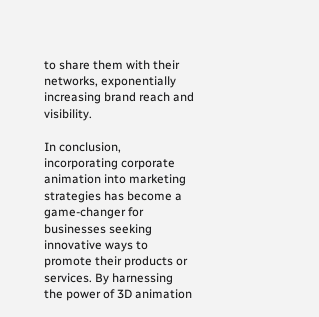to share them with their networks, exponentially increasing brand reach and visibility.

In conclusion, incorporating corporate animation into marketing strategies has become a game-changer for businesses seeking innovative ways to promote their products or services. By harnessing the power of 3D animation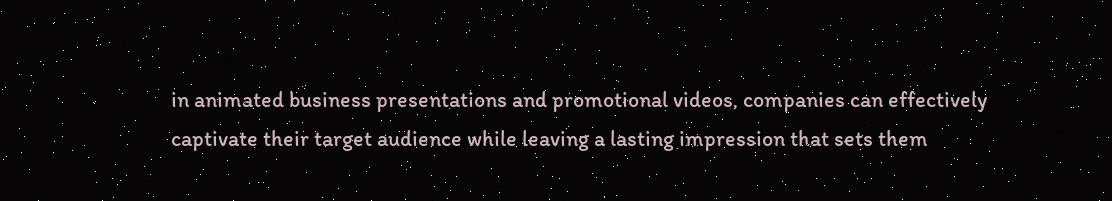in animated business presentations and promotional videos, companies can effectively captivate their target audience while leaving a lasting impression that sets them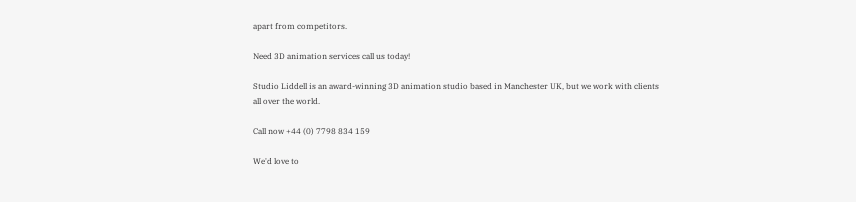apart from competitors.

Need 3D animation services call us today!

Studio Liddell is an award-winning 3D animation studio based in Manchester UK, but we work with clients all over the world.

Call now +44 (0) 7798 834 159

We'd love to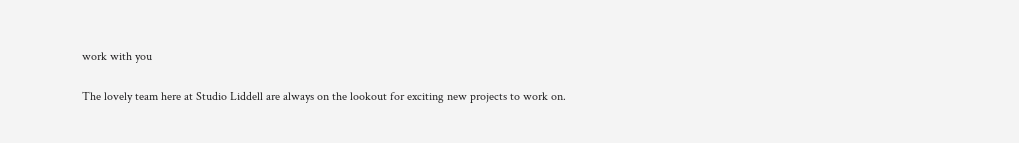work with you

The lovely team here at Studio Liddell are always on the lookout for exciting new projects to work on.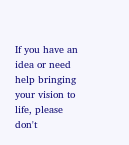If you have an idea or need help bringing your vision to life, please don't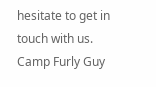hesitate to get in touch with us.
Camp Furly Guy